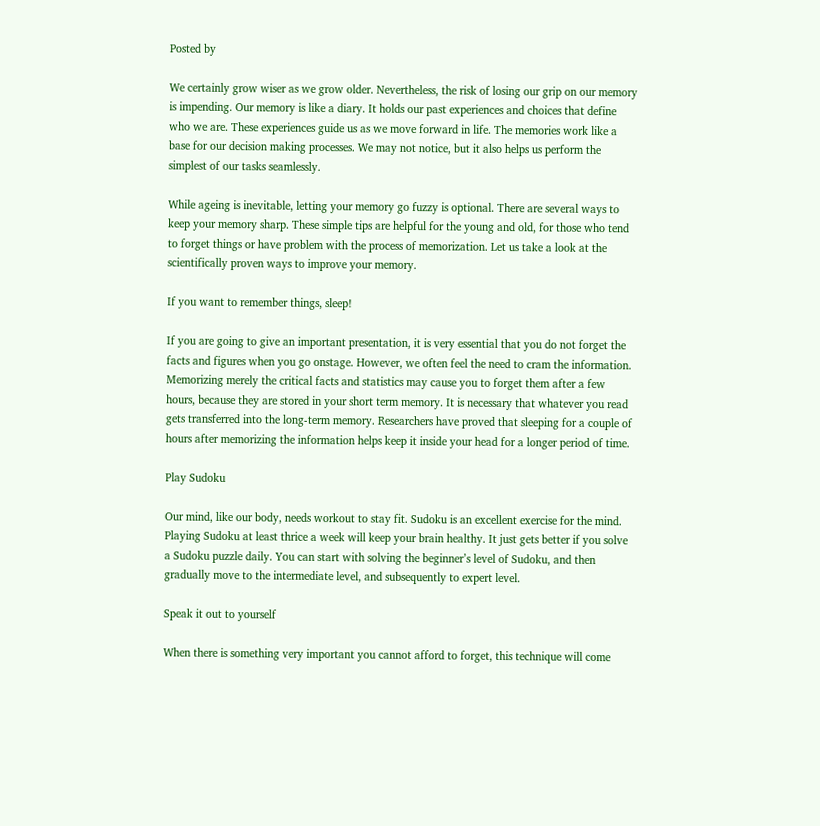Posted by

We certainly grow wiser as we grow older. Nevertheless, the risk of losing our grip on our memory is impending. Our memory is like a diary. It holds our past experiences and choices that define who we are. These experiences guide us as we move forward in life. The memories work like a base for our decision making processes. We may not notice, but it also helps us perform the simplest of our tasks seamlessly.

While ageing is inevitable, letting your memory go fuzzy is optional. There are several ways to keep your memory sharp. These simple tips are helpful for the young and old, for those who tend to forget things or have problem with the process of memorization. Let us take a look at the scientifically proven ways to improve your memory.

If you want to remember things, sleep!

If you are going to give an important presentation, it is very essential that you do not forget the facts and figures when you go onstage. However, we often feel the need to cram the information. Memorizing merely the critical facts and statistics may cause you to forget them after a few hours, because they are stored in your short term memory. It is necessary that whatever you read gets transferred into the long-term memory. Researchers have proved that sleeping for a couple of hours after memorizing the information helps keep it inside your head for a longer period of time.

Play Sudoku

Our mind, like our body, needs workout to stay fit. Sudoku is an excellent exercise for the mind. Playing Sudoku at least thrice a week will keep your brain healthy. It just gets better if you solve a Sudoku puzzle daily. You can start with solving the beginner’s level of Sudoku, and then gradually move to the intermediate level, and subsequently to expert level.

Speak it out to yourself

When there is something very important you cannot afford to forget, this technique will come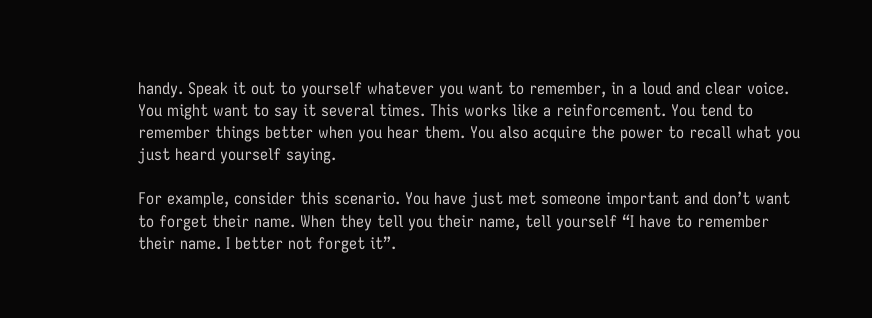handy. Speak it out to yourself whatever you want to remember, in a loud and clear voice. You might want to say it several times. This works like a reinforcement. You tend to remember things better when you hear them. You also acquire the power to recall what you just heard yourself saying.

For example, consider this scenario. You have just met someone important and don’t want to forget their name. When they tell you their name, tell yourself “I have to remember their name. I better not forget it”.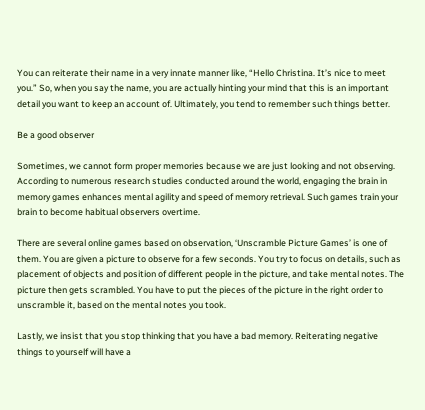You can reiterate their name in a very innate manner like, “Hello Christina. It’s nice to meet you.” So, when you say the name, you are actually hinting your mind that this is an important detail you want to keep an account of. Ultimately, you tend to remember such things better.

Be a good observer

Sometimes, we cannot form proper memories because we are just looking and not observing. According to numerous research studies conducted around the world, engaging the brain in memory games enhances mental agility and speed of memory retrieval. Such games train your brain to become habitual observers overtime.

There are several online games based on observation, ‘Unscramble Picture Games’ is one of them. You are given a picture to observe for a few seconds. You try to focus on details, such as placement of objects and position of different people in the picture, and take mental notes. The picture then gets scrambled. You have to put the pieces of the picture in the right order to unscramble it, based on the mental notes you took.

Lastly, we insist that you stop thinking that you have a bad memory. Reiterating negative things to yourself will have a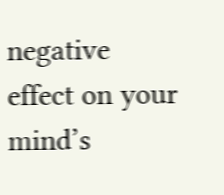negative effect on your mind’s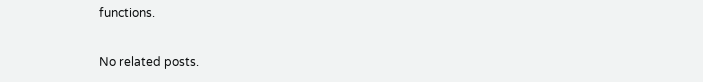functions.

No related posts.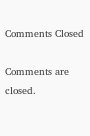Comments Closed

Comments are closed.